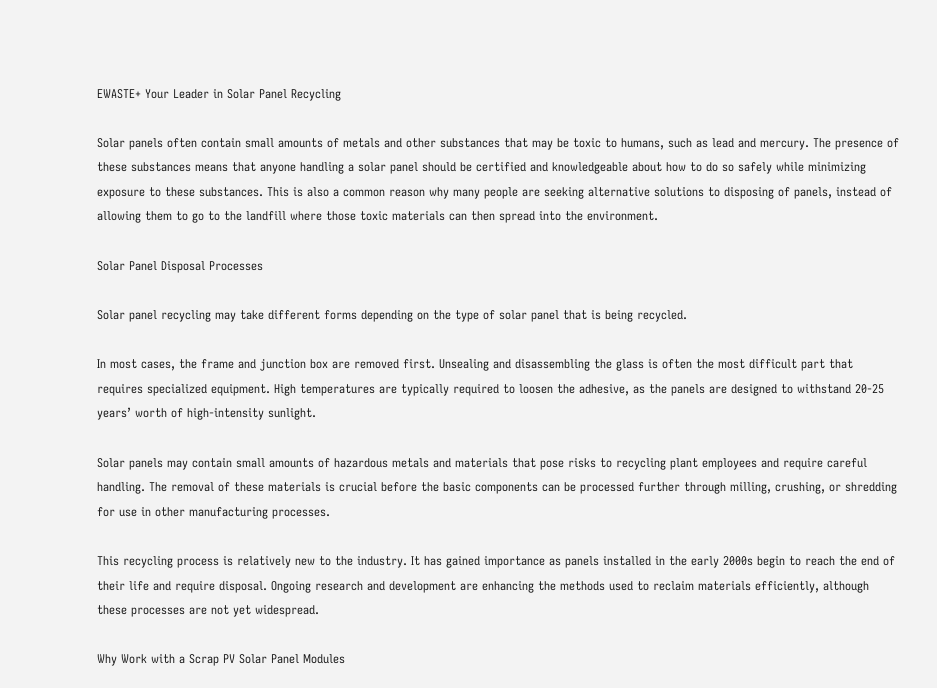EWASTE+ Your Leader in Solar Panel Recycling

Solar panels often contain small amounts of metals and other substances that may be toxic to humans, such as lead and mercury. The presence of these substances means that anyone handling a solar panel should be certified and knowledgeable about how to do so safely while minimizing exposure to these substances. This is also a common reason why many people are seeking alternative solutions to disposing of panels, instead of allowing them to go to the landfill where those toxic materials can then spread into the environment.

Solar Panel Disposal Processes

Solar panel recycling may take different forms depending on the type of solar panel that is being recycled.

In most cases, the frame and junction box are removed first. Unsealing and disassembling the glass is often the most difficult part that requires specialized equipment. High temperatures are typically required to loosen the adhesive, as the panels are designed to withstand 20-25 years’ worth of high-intensity sunlight.

Solar panels may contain small amounts of hazardous metals and materials that pose risks to recycling plant employees and require careful handling. The removal of these materials is crucial before the basic components can be processed further through milling, crushing, or shredding for use in other manufacturing processes.

This recycling process is relatively new to the industry. It has gained importance as panels installed in the early 2000s begin to reach the end of their life and require disposal. Ongoing research and development are enhancing the methods used to reclaim materials efficiently, although these processes are not yet widespread.

Why Work with a Scrap PV Solar Panel Modules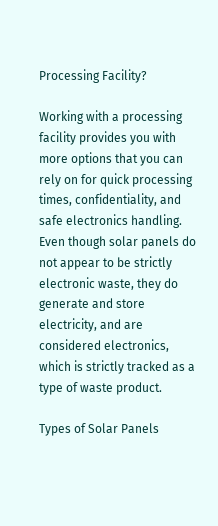Processing Facility?

Working with a processing facility provides you with more options that you can rely on for quick processing times, confidentiality, and safe electronics handling. Even though solar panels do not appear to be strictly electronic waste, they do generate and store electricity, and are considered electronics, which is strictly tracked as a type of waste product.

Types of Solar Panels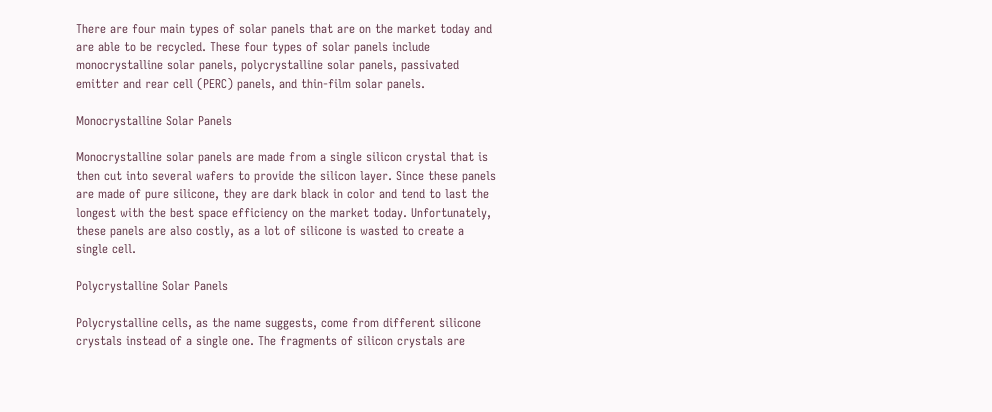There are four main types of solar panels that are on the market today and are able to be recycled. These four types of solar panels include monocrystalline solar panels, polycrystalline solar panels, passivated emitter and rear cell (PERC) panels, and thin-film solar panels.

Monocrystalline Solar Panels

Monocrystalline solar panels are made from a single silicon crystal that is then cut into several wafers to provide the silicon layer. Since these panels are made of pure silicone, they are dark black in color and tend to last the longest with the best space efficiency on the market today. Unfortunately, these panels are also costly, as a lot of silicone is wasted to create a single cell.

Polycrystalline Solar Panels

Polycrystalline cells, as the name suggests, come from different silicone crystals instead of a single one. The fragments of silicon crystals are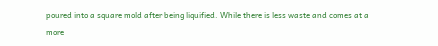poured into a square mold after being liquified. While there is less waste and comes at a more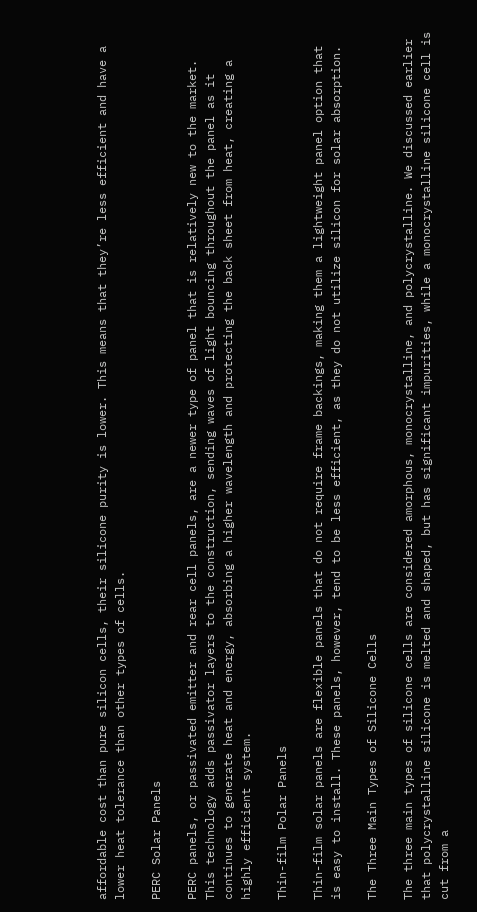affordable cost than pure silicon cells, their silicone purity is lower. This means that they’re less efficient and have a lower heat tolerance than other types of cells.

PERC Solar Panels

PERC panels, or passivated emitter and rear cell panels, are a newer type of panel that is relatively new to the market. This technology adds passivator layers to the construction, sending waves of light bouncing throughout the panel as it continues to generate heat and energy, absorbing a higher wavelength and protecting the back sheet from heat, creating a highly efficient system.

Thin-film Polar Panels

Thin-film solar panels are flexible panels that do not require frame backings, making them a lightweight panel option that is easy to install. These panels, however, tend to be less efficient, as they do not utilize silicon for solar absorption.

The Three Main Types of Silicone Cells

The three main types of silicone cells are considered amorphous, monocrystalline, and polycrystalline. We discussed earlier that polycrystalline silicone is melted and shaped, but has significant impurities, while a monocrystalline silicone cell is cut from a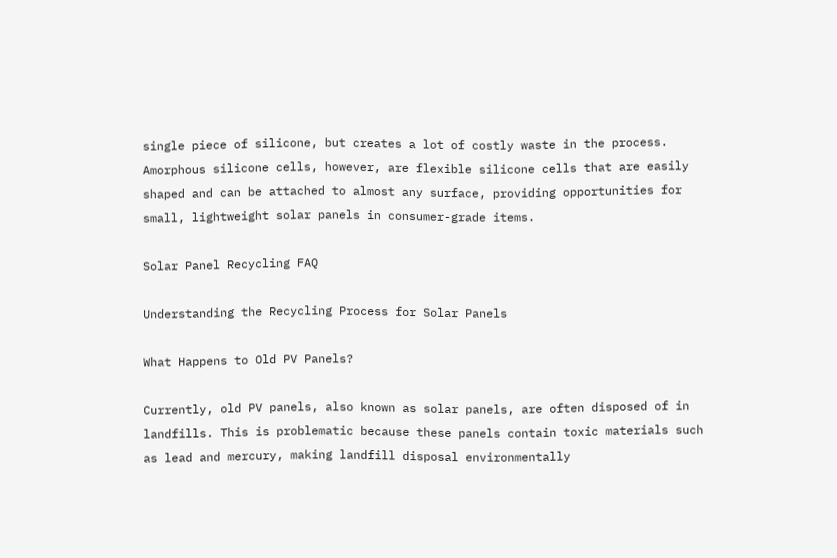single piece of silicone, but creates a lot of costly waste in the process. Amorphous silicone cells, however, are flexible silicone cells that are easily shaped and can be attached to almost any surface, providing opportunities for small, lightweight solar panels in consumer-grade items.

Solar Panel Recycling FAQ

Understanding the Recycling Process for Solar Panels

What Happens to Old PV Panels?

Currently, old PV panels, also known as solar panels, are often disposed of in landfills. This is problematic because these panels contain toxic materials such as lead and mercury, making landfill disposal environmentally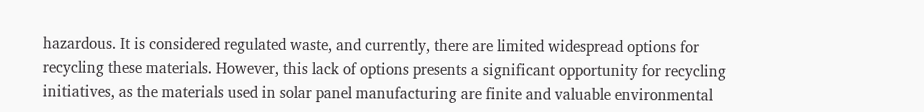hazardous. It is considered regulated waste, and currently, there are limited widespread options for recycling these materials. However, this lack of options presents a significant opportunity for recycling initiatives, as the materials used in solar panel manufacturing are finite and valuable environmental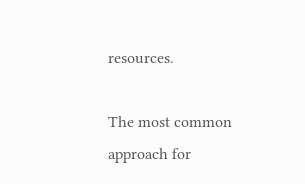resources.

The most common approach for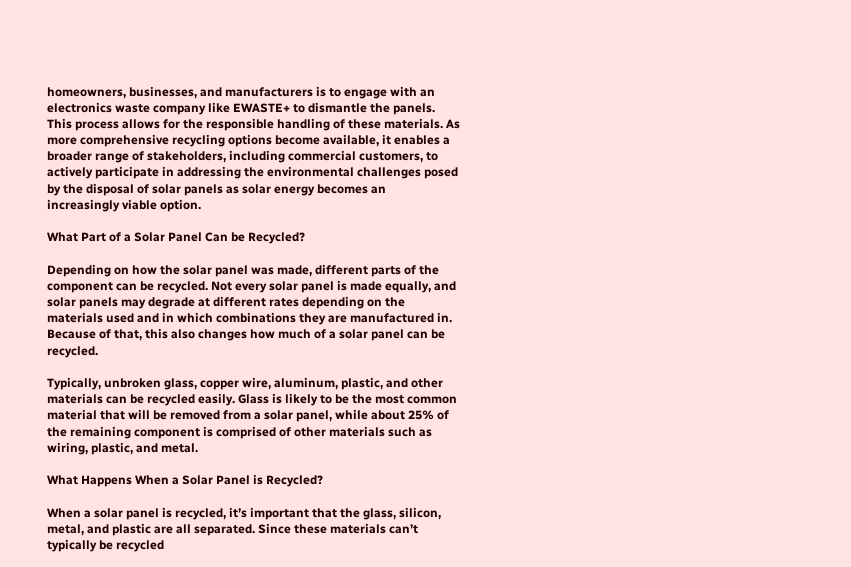homeowners, businesses, and manufacturers is to engage with an electronics waste company like EWASTE+ to dismantle the panels. This process allows for the responsible handling of these materials. As more comprehensive recycling options become available, it enables a broader range of stakeholders, including commercial customers, to actively participate in addressing the environmental challenges posed by the disposal of solar panels as solar energy becomes an increasingly viable option.

What Part of a Solar Panel Can be Recycled?

Depending on how the solar panel was made, different parts of the component can be recycled. Not every solar panel is made equally, and solar panels may degrade at different rates depending on the materials used and in which combinations they are manufactured in. Because of that, this also changes how much of a solar panel can be recycled.

Typically, unbroken glass, copper wire, aluminum, plastic, and other materials can be recycled easily. Glass is likely to be the most common material that will be removed from a solar panel, while about 25% of the remaining component is comprised of other materials such as wiring, plastic, and metal.

What Happens When a Solar Panel is Recycled?

When a solar panel is recycled, it’s important that the glass, silicon, metal, and plastic are all separated. Since these materials can’t typically be recycled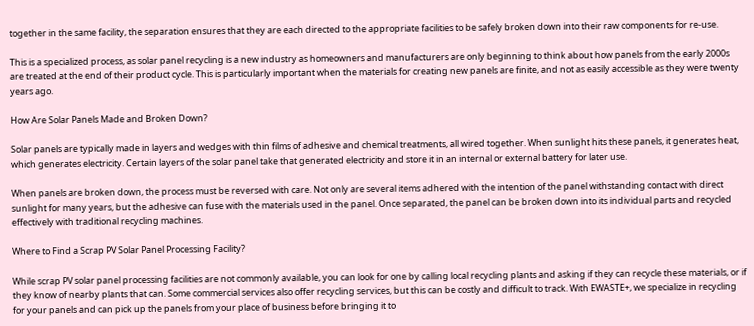together in the same facility, the separation ensures that they are each directed to the appropriate facilities to be safely broken down into their raw components for re-use.

This is a specialized process, as solar panel recycling is a new industry as homeowners and manufacturers are only beginning to think about how panels from the early 2000s are treated at the end of their product cycle. This is particularly important when the materials for creating new panels are finite, and not as easily accessible as they were twenty years ago.

How Are Solar Panels Made and Broken Down?

Solar panels are typically made in layers and wedges with thin films of adhesive and chemical treatments, all wired together. When sunlight hits these panels, it generates heat, which generates electricity. Certain layers of the solar panel take that generated electricity and store it in an internal or external battery for later use.

When panels are broken down, the process must be reversed with care. Not only are several items adhered with the intention of the panel withstanding contact with direct sunlight for many years, but the adhesive can fuse with the materials used in the panel. Once separated, the panel can be broken down into its individual parts and recycled effectively with traditional recycling machines.

Where to Find a Scrap PV Solar Panel Processing Facility?

While scrap PV solar panel processing facilities are not commonly available, you can look for one by calling local recycling plants and asking if they can recycle these materials, or if they know of nearby plants that can. Some commercial services also offer recycling services, but this can be costly and difficult to track. With EWASTE+, we specialize in recycling for your panels and can pick up the panels from your place of business before bringing it to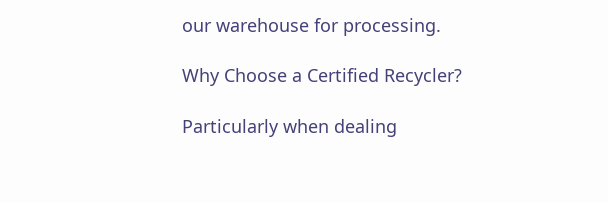our warehouse for processing.

Why Choose a Certified Recycler?

Particularly when dealing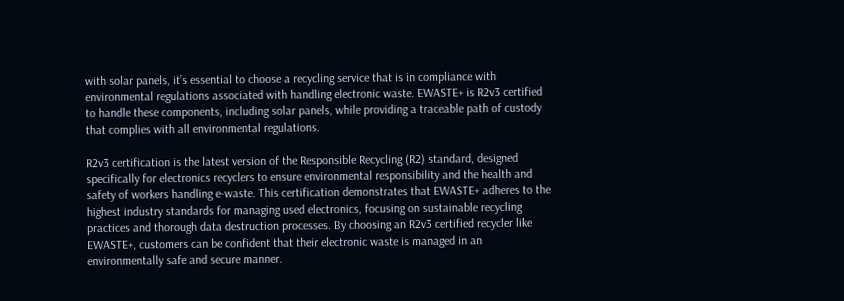with solar panels, it’s essential to choose a recycling service that is in compliance with environmental regulations associated with handling electronic waste. EWASTE+ is R2v3 certified to handle these components, including solar panels, while providing a traceable path of custody that complies with all environmental regulations.

R2v3 certification is the latest version of the Responsible Recycling (R2) standard, designed specifically for electronics recyclers to ensure environmental responsibility and the health and safety of workers handling e-waste. This certification demonstrates that EWASTE+ adheres to the highest industry standards for managing used electronics, focusing on sustainable recycling practices and thorough data destruction processes. By choosing an R2v3 certified recycler like EWASTE+, customers can be confident that their electronic waste is managed in an environmentally safe and secure manner.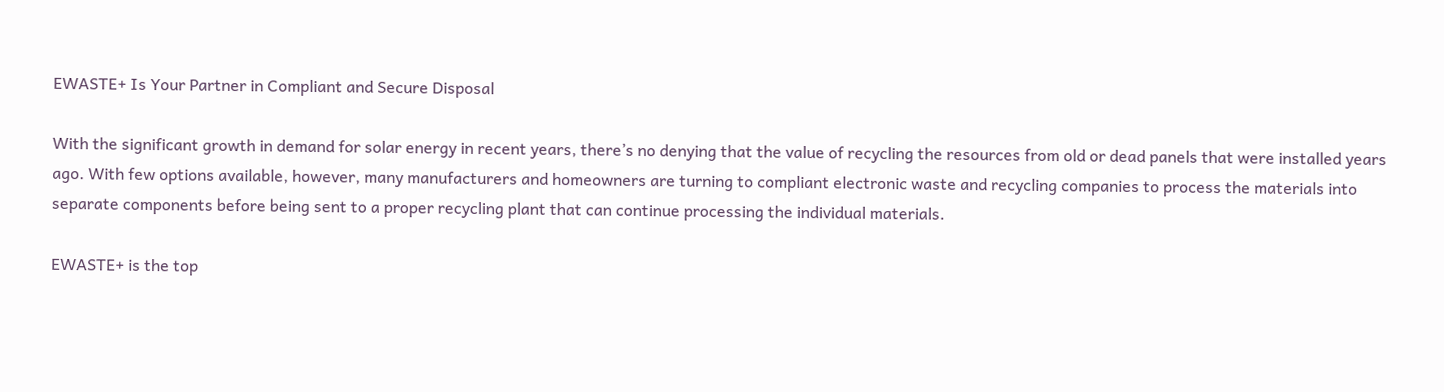EWASTE+ Is Your Partner in Compliant and Secure Disposal

With the significant growth in demand for solar energy in recent years, there’s no denying that the value of recycling the resources from old or dead panels that were installed years ago. With few options available, however, many manufacturers and homeowners are turning to compliant electronic waste and recycling companies to process the materials into separate components before being sent to a proper recycling plant that can continue processing the individual materials.

EWASTE+ is the top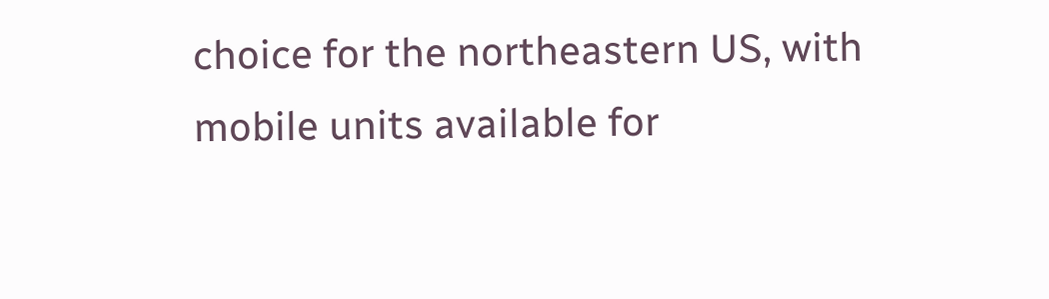choice for the northeastern US, with mobile units available for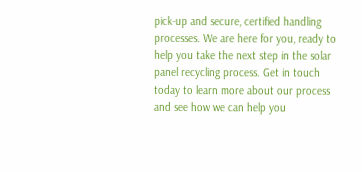pick-up and secure, certified handling processes. We are here for you, ready to help you take the next step in the solar panel recycling process. Get in touch today to learn more about our process and see how we can help you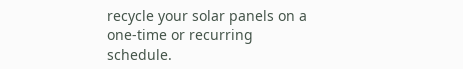recycle your solar panels on a one-time or recurring schedule.